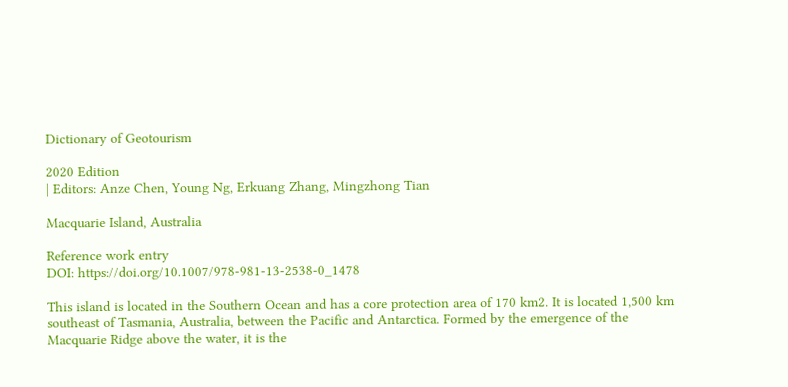Dictionary of Geotourism

2020 Edition
| Editors: Anze Chen, Young Ng, Erkuang Zhang, Mingzhong Tian

Macquarie Island, Australia

Reference work entry
DOI: https://doi.org/10.1007/978-981-13-2538-0_1478

This island is located in the Southern Ocean and has a core protection area of 170 km2. It is located 1,500 km southeast of Tasmania, Australia, between the Pacific and Antarctica. Formed by the emergence of the Macquarie Ridge above the water, it is the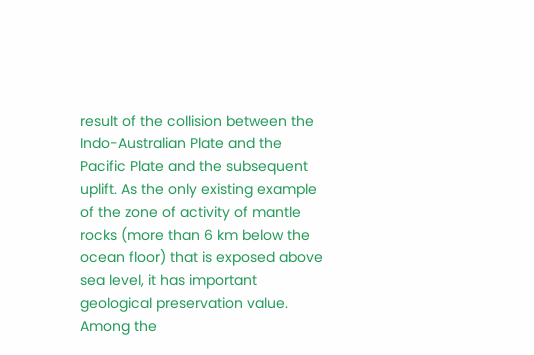result of the collision between the Indo-Australian Plate and the Pacific Plate and the subsequent uplift. As the only existing example of the zone of activity of mantle rocks (more than 6 km below the ocean floor) that is exposed above sea level, it has important geological preservation value. Among the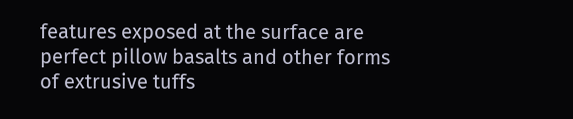features exposed at the surface are perfect pillow basalts and other forms of extrusive tuffs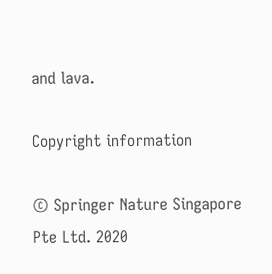and lava.

Copyright information

© Springer Nature Singapore Pte Ltd. 2020